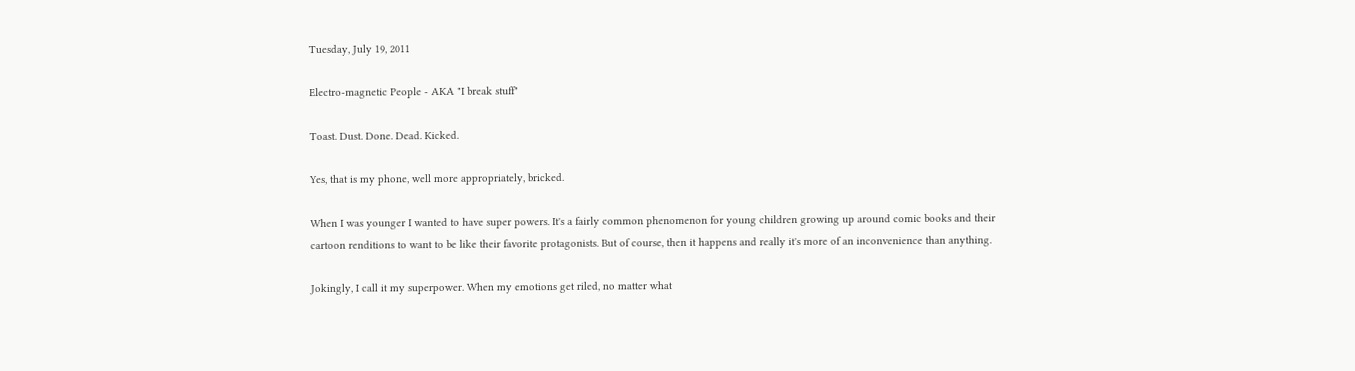Tuesday, July 19, 2011

Electro-magnetic People - AKA "I break stuff"

Toast. Dust. Done. Dead. Kicked.

Yes, that is my phone, well more appropriately, bricked.

When I was younger I wanted to have super powers. It's a fairly common phenomenon for young children growing up around comic books and their cartoon renditions to want to be like their favorite protagonists. But of course, then it happens and really it's more of an inconvenience than anything.

Jokingly, I call it my superpower. When my emotions get riled, no matter what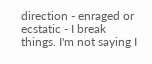direction - enraged or ecstatic - I break things. I'm not saying I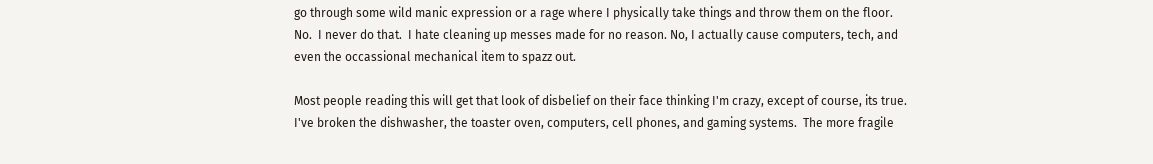go through some wild manic expression or a rage where I physically take things and throw them on the floor.  No.  I never do that.  I hate cleaning up messes made for no reason. No, I actually cause computers, tech, and even the occassional mechanical item to spazz out.

Most people reading this will get that look of disbelief on their face thinking I'm crazy, except of course, its true.  I've broken the dishwasher, the toaster oven, computers, cell phones, and gaming systems.  The more fragile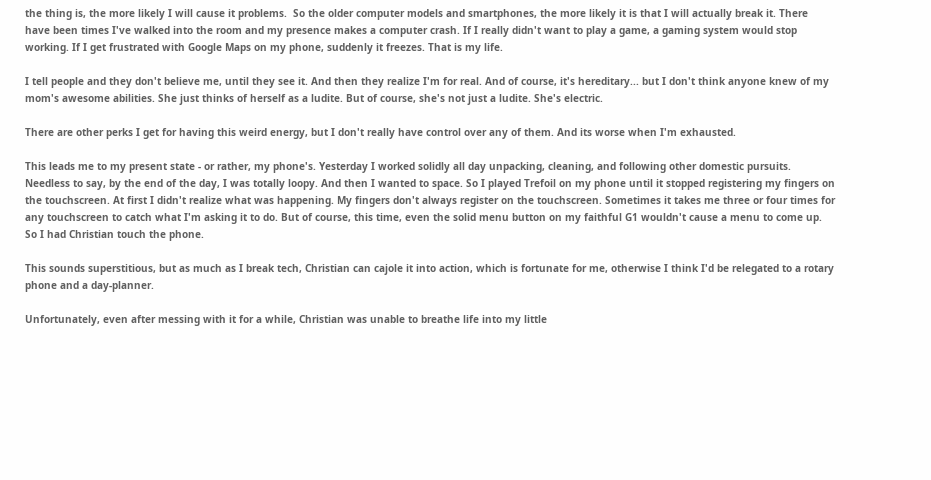the thing is, the more likely I will cause it problems.  So the older computer models and smartphones, the more likely it is that I will actually break it. There have been times I've walked into the room and my presence makes a computer crash. If I really didn't want to play a game, a gaming system would stop working. If I get frustrated with Google Maps on my phone, suddenly it freezes. That is my life.

I tell people and they don't believe me, until they see it. And then they realize I'm for real. And of course, it's hereditary... but I don't think anyone knew of my mom's awesome abilities. She just thinks of herself as a ludite. But of course, she's not just a ludite. She's electric.

There are other perks I get for having this weird energy, but I don't really have control over any of them. And its worse when I'm exhausted.

This leads me to my present state - or rather, my phone's. Yesterday I worked solidly all day unpacking, cleaning, and following other domestic pursuits.  Needless to say, by the end of the day, I was totally loopy. And then I wanted to space. So I played Trefoil on my phone until it stopped registering my fingers on the touchscreen. At first I didn't realize what was happening. My fingers don't always register on the touchscreen. Sometimes it takes me three or four times for any touchscreen to catch what I'm asking it to do. But of course, this time, even the solid menu button on my faithful G1 wouldn't cause a menu to come up. So I had Christian touch the phone.

This sounds superstitious, but as much as I break tech, Christian can cajole it into action, which is fortunate for me, otherwise I think I'd be relegated to a rotary phone and a day-planner.

Unfortunately, even after messing with it for a while, Christian was unable to breathe life into my little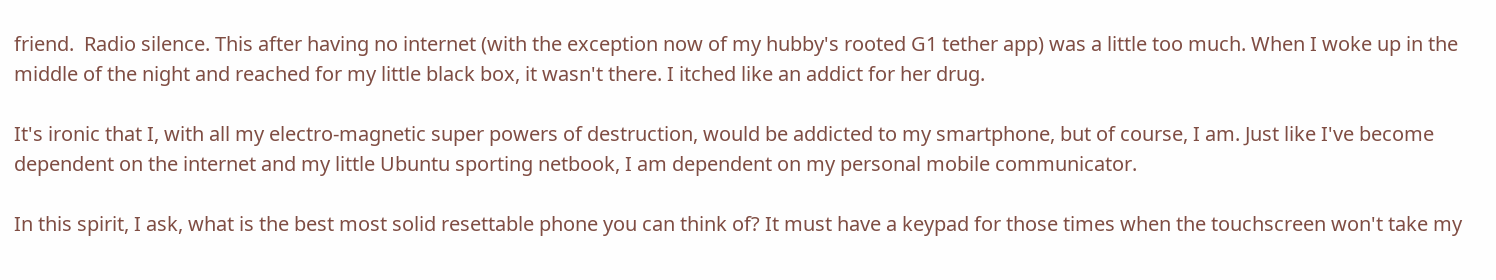friend.  Radio silence. This after having no internet (with the exception now of my hubby's rooted G1 tether app) was a little too much. When I woke up in the middle of the night and reached for my little black box, it wasn't there. I itched like an addict for her drug.

It's ironic that I, with all my electro-magnetic super powers of destruction, would be addicted to my smartphone, but of course, I am. Just like I've become dependent on the internet and my little Ubuntu sporting netbook, I am dependent on my personal mobile communicator.

In this spirit, I ask, what is the best most solid resettable phone you can think of? It must have a keypad for those times when the touchscreen won't take my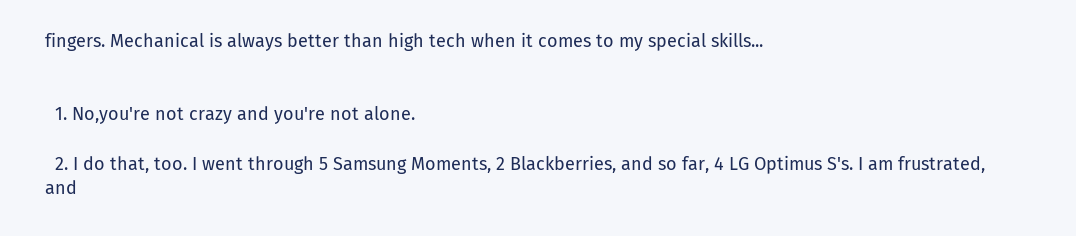fingers. Mechanical is always better than high tech when it comes to my special skills...


  1. No,you're not crazy and you're not alone.

  2. I do that, too. I went through 5 Samsung Moments, 2 Blackberries, and so far, 4 LG Optimus S's. I am frustrated, and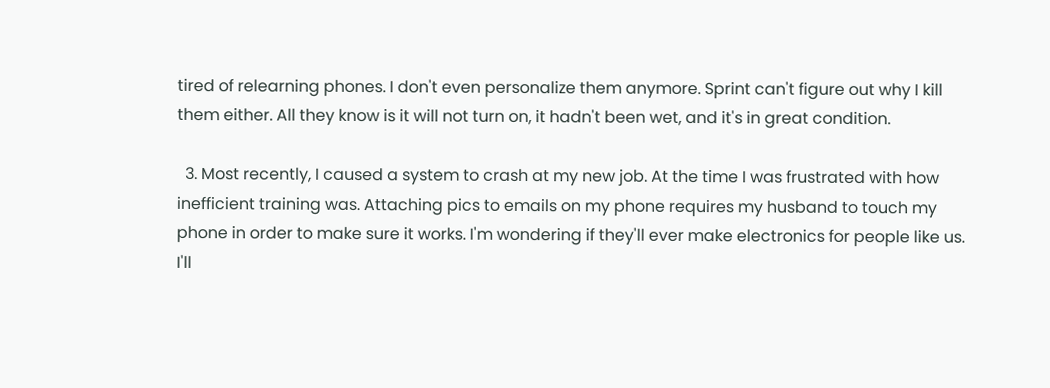tired of relearning phones. I don't even personalize them anymore. Sprint can't figure out why I kill them either. All they know is it will not turn on, it hadn't been wet, and it's in great condition.

  3. Most recently, I caused a system to crash at my new job. At the time I was frustrated with how inefficient training was. Attaching pics to emails on my phone requires my husband to touch my phone in order to make sure it works. I'm wondering if they'll ever make electronics for people like us. I'll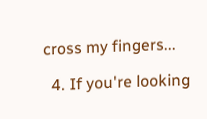cross my fingers...

  4. If you're looking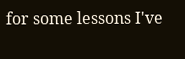for some lessons I've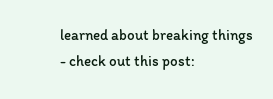learned about breaking things - check out this post: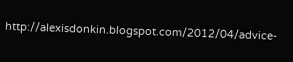http://alexisdonkin.blogspot.com/2012/04/advice-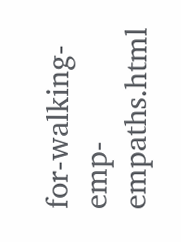for-walking-emp-empaths.html